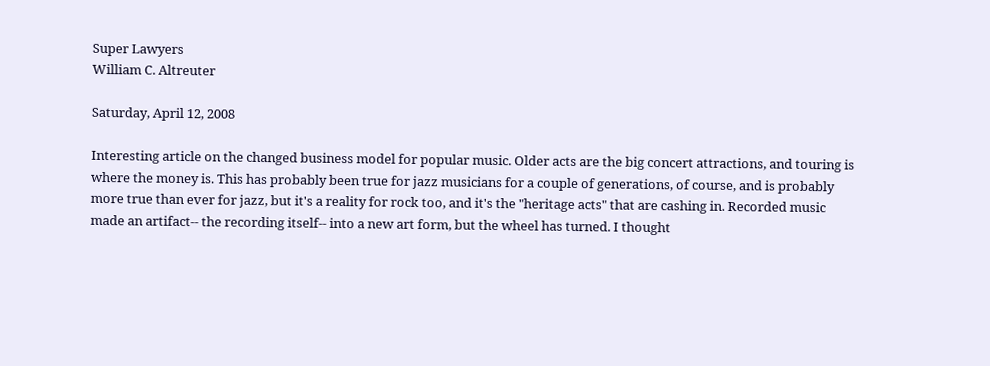Super Lawyers
William C. Altreuter

Saturday, April 12, 2008

Interesting article on the changed business model for popular music. Older acts are the big concert attractions, and touring is where the money is. This has probably been true for jazz musicians for a couple of generations, of course, and is probably more true than ever for jazz, but it's a reality for rock too, and it's the "heritage acts" that are cashing in. Recorded music made an artifact-- the recording itself-- into a new art form, but the wheel has turned. I thought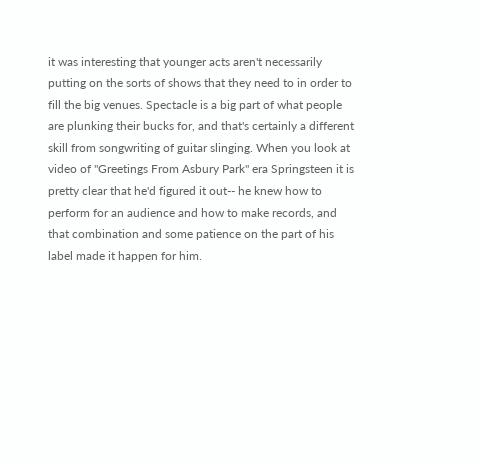it was interesting that younger acts aren't necessarily putting on the sorts of shows that they need to in order to fill the big venues. Spectacle is a big part of what people are plunking their bucks for, and that's certainly a different skill from songwriting of guitar slinging. When you look at video of "Greetings From Asbury Park" era Springsteen it is pretty clear that he'd figured it out-- he knew how to perform for an audience and how to make records, and that combination and some patience on the part of his label made it happen for him.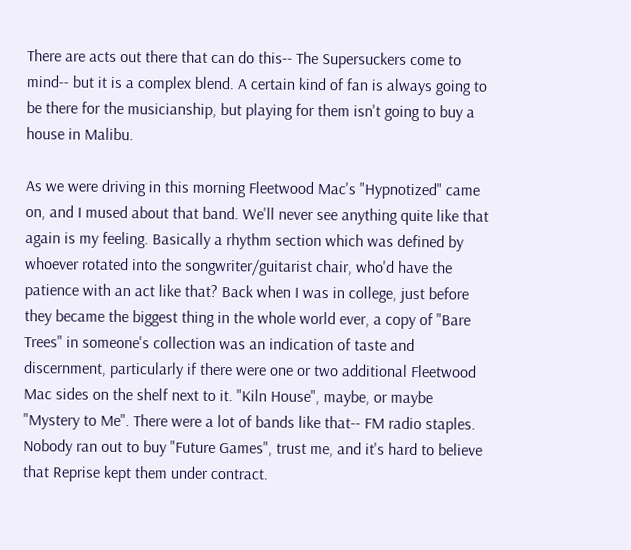There are acts out there that can do this-- The Supersuckers come to mind-- but it is a complex blend. A certain kind of fan is always going to be there for the musicianship, but playing for them isn't going to buy a house in Malibu.

As we were driving in this morning Fleetwood Mac's "Hypnotized" came on, and I mused about that band. We'll never see anything quite like that again is my feeling. Basically a rhythm section which was defined by whoever rotated into the songwriter/guitarist chair, who'd have the patience with an act like that? Back when I was in college, just before they became the biggest thing in the whole world ever, a copy of "Bare Trees" in someone's collection was an indication of taste and discernment, particularly if there were one or two additional Fleetwood Mac sides on the shelf next to it. "Kiln House", maybe, or maybe "Mystery to Me". There were a lot of bands like that-- FM radio staples. Nobody ran out to buy "Future Games", trust me, and it's hard to believe that Reprise kept them under contract.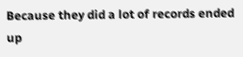Because they did a lot of records ended up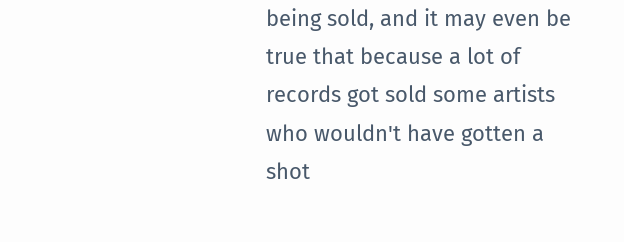being sold, and it may even be true that because a lot of records got sold some artists who wouldn't have gotten a shot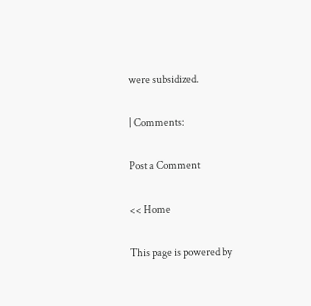were subsidized.

| Comments:

Post a Comment

<< Home

This page is powered by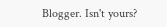Blogger. Isn't yours?